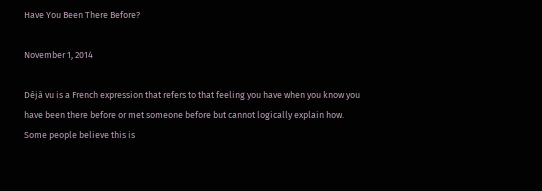Have You Been There Before?

November 1, 2014

Déjà vu is a French expression that refers to that feeling you have when you know you have been there before or met someone before but cannot logically explain how. Some people believe this is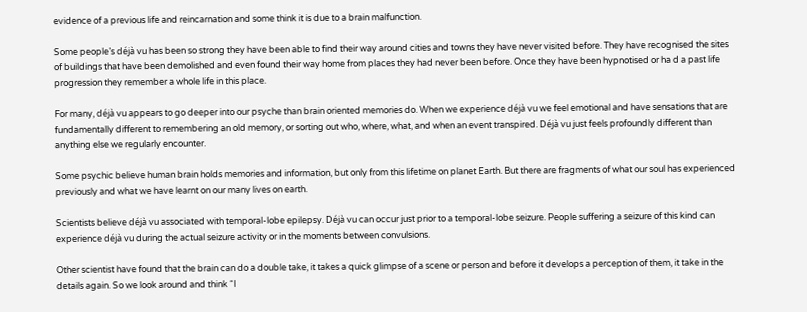evidence of a previous life and reincarnation and some think it is due to a brain malfunction.

Some people’s déjà vu has been so strong they have been able to find their way around cities and towns they have never visited before. They have recognised the sites of buildings that have been demolished and even found their way home from places they had never been before. Once they have been hypnotised or ha d a past life progression they remember a whole life in this place.

For many, déjà vu appears to go deeper into our psyche than brain oriented memories do. When we experience déjà vu we feel emotional and have sensations that are fundamentally different to remembering an old memory, or sorting out who, where, what, and when an event transpired. Déjà vu just feels profoundly different than anything else we regularly encounter.

Some psychic believe human brain holds memories and information, but only from this lifetime on planet Earth. But there are fragments of what our soul has experienced previously and what we have learnt on our many lives on earth.

Scientists believe déjà vu associated with temporal-lobe epilepsy. Déjà vu can occur just prior to a temporal-lobe seizure. People suffering a seizure of this kind can experience déjà vu during the actual seizure activity or in the moments between convulsions.

Other scientist have found that the brain can do a double take, it takes a quick glimpse of a scene or person and before it develops a perception of them, it take in the details again. So we look around and think “I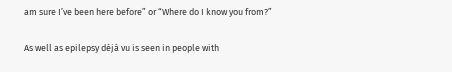am sure I’ve been here before” or “Where do I know you from?”

As well as epilepsy déjà vu is seen in people with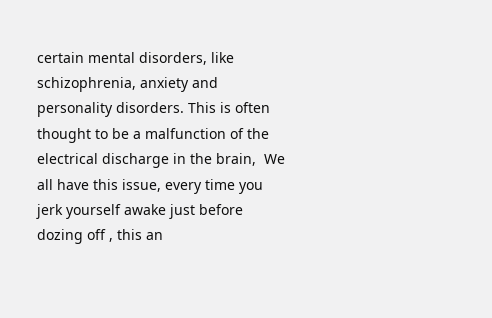certain mental disorders, like schizophrenia, anxiety and personality disorders. This is often thought to be a malfunction of the electrical discharge in the brain,  We all have this issue, every time you jerk yourself awake just before dozing off , this an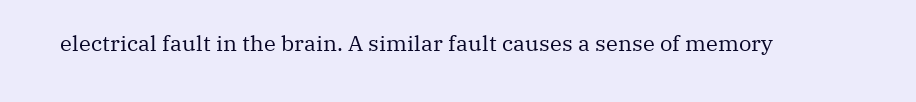electrical fault in the brain. A similar fault causes a sense of memory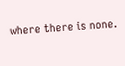where there is none.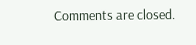Comments are closed.